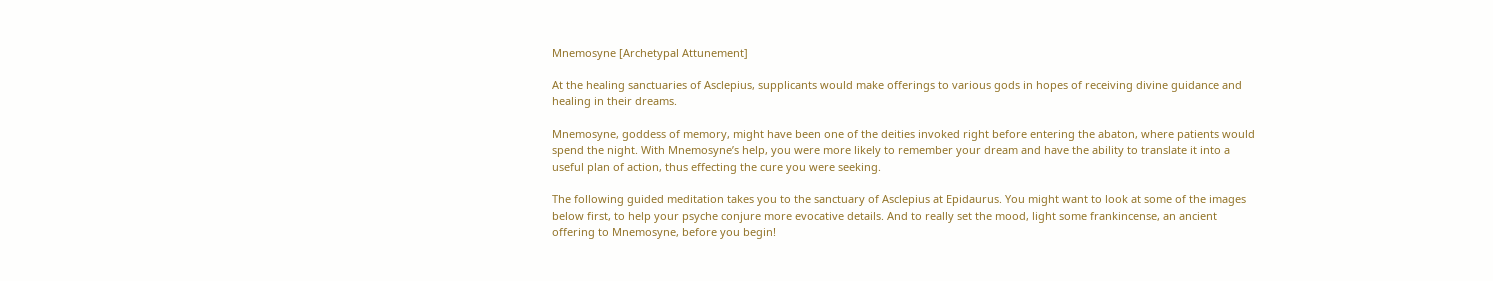Mnemosyne [Archetypal Attunement]

At the healing sanctuaries of Asclepius, supplicants would make offerings to various gods in hopes of receiving divine guidance and healing in their dreams.

Mnemosyne, goddess of memory, might have been one of the deities invoked right before entering the abaton, where patients would spend the night. With Mnemosyne’s help, you were more likely to remember your dream and have the ability to translate it into a useful plan of action, thus effecting the cure you were seeking.

The following guided meditation takes you to the sanctuary of Asclepius at Epidaurus. You might want to look at some of the images below first, to help your psyche conjure more evocative details. And to really set the mood, light some frankincense, an ancient offering to Mnemosyne, before you begin!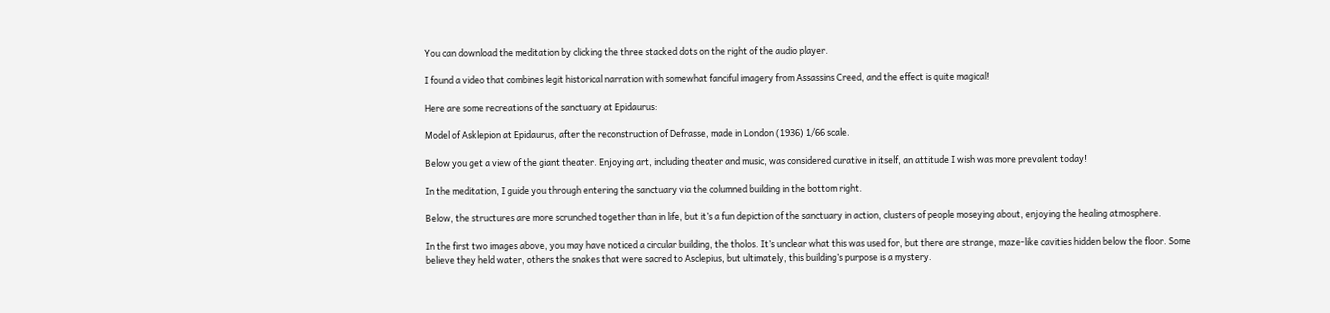You can download the meditation by clicking the three stacked dots on the right of the audio player.

I found a video that combines legit historical narration with somewhat fanciful imagery from Assassins Creed, and the effect is quite magical!

Here are some recreations of the sanctuary at Epidaurus:

Model of Asklepion at Epidaurus, after the reconstruction of Defrasse, made in London (1936) 1/66 scale.

Below you get a view of the giant theater. Enjoying art, including theater and music, was considered curative in itself, an attitude I wish was more prevalent today!

In the meditation, I guide you through entering the sanctuary via the columned building in the bottom right.

Below, the structures are more scrunched together than in life, but it’s a fun depiction of the sanctuary in action, clusters of people moseying about, enjoying the healing atmosphere.

In the first two images above, you may have noticed a circular building, the tholos. It’s unclear what this was used for, but there are strange, maze-like cavities hidden below the floor. Some believe they held water, others the snakes that were sacred to Asclepius, but ultimately, this building’s purpose is a mystery.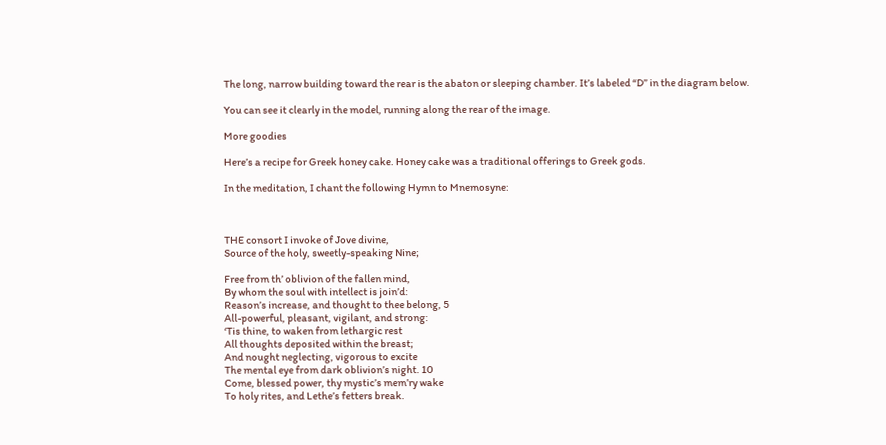The long, narrow building toward the rear is the abaton or sleeping chamber. It’s labeled “D” in the diagram below.

You can see it clearly in the model, running along the rear of the image.

More goodies

Here’s a recipe for Greek honey cake. Honey cake was a traditional offerings to Greek gods.

In the meditation, I chant the following Hymn to Mnemosyne:



THE consort I invoke of Jove divine,
Source of the holy, sweetly-speaking Nine;

Free from th’ oblivion of the fallen mind,
By whom the soul with intellect is join’d:
Reason’s increase, and thought to thee belong, 5
All-powerful, pleasant, vigilant, and strong:
‘Tis thine, to waken from lethargic rest
All thoughts deposited within the breast;
And nought neglecting, vigorous to excite
The mental eye from dark oblivion’s night. 10
Come, blessed power, thy mystic’s mem’ry wake
To holy rites, and Lethe’s fetters break.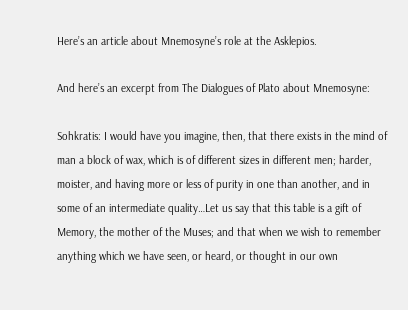Here’s an article about Mnemosyne’s role at the Asklepios.

And here’s an excerpt from The Dialogues of Plato about Mnemosyne:

Sohkratis: I would have you imagine, then, that there exists in the mind of man a block of wax, which is of different sizes in different men; harder, moister, and having more or less of purity in one than another, and in some of an intermediate quality…Let us say that this table is a gift of Memory, the mother of the Muses; and that when we wish to remember anything which we have seen, or heard, or thought in our own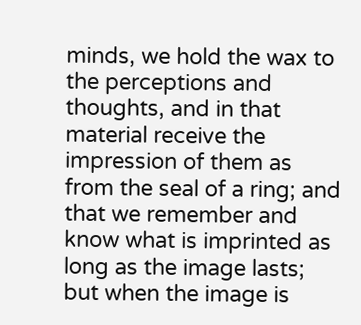minds, we hold the wax to the perceptions and thoughts, and in that material receive the impression of them as from the seal of a ring; and that we remember and know what is imprinted as long as the image lasts; but when the image is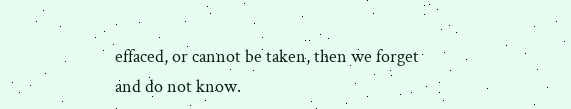effaced, or cannot be taken, then we forget and do not know.